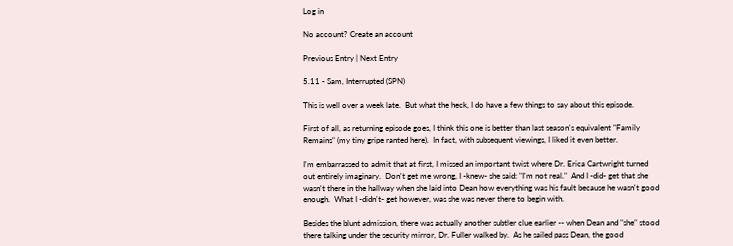Log in

No account? Create an account

Previous Entry | Next Entry

5.11 - Sam, Interrupted (SPN)

This is well over a week late.  But what the heck, I do have a few things to say about this episode.

First of all, as returning episode goes, I think this one is better than last season's equivalent "Family Remains" (my tiny gripe ranted here).  In fact, with subsequent viewings, I liked it even better.

I'm embarrassed to admit that at first, I missed an important twist where Dr. Erica Cartwright turned out entirely imaginary.  Don't get me wrong, I -knew- she said: "I'm not real."  And I -did- get that she wasn't there in the hallway when she laid into Dean how everything was his fault because he wasn't good enough.  What I -didn't- get however, was she was never there to begin with.

Besides the blunt admission, there was actually another subtler clue earlier -- when Dean and "she" stood there talking under the security mirror, Dr. Fuller walked by.  As he sailed pass Dean, the good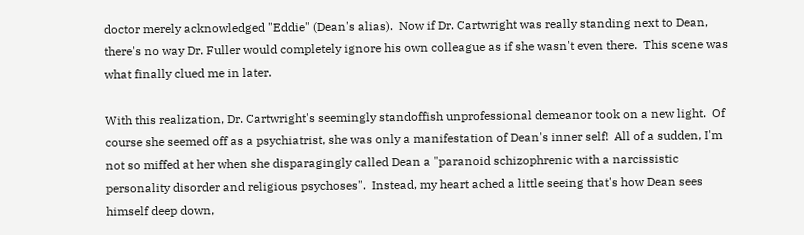doctor merely acknowledged "Eddie" (Dean's alias).  Now if Dr. Cartwright was really standing next to Dean, there's no way Dr. Fuller would completely ignore his own colleague as if she wasn't even there.  This scene was what finally clued me in later.

With this realization, Dr. Cartwright's seemingly standoffish unprofessional demeanor took on a new light.  Of course she seemed off as a psychiatrist, she was only a manifestation of Dean's inner self!  All of a sudden, I'm not so miffed at her when she disparagingly called Dean a "paranoid schizophrenic with a narcissistic personality disorder and religious psychoses".  Instead, my heart ached a little seeing that's how Dean sees himself deep down,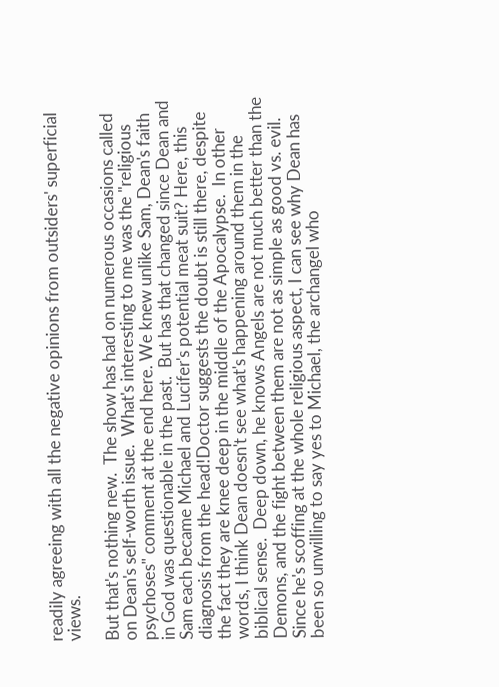readily agreeing with all the negative opinions from outsiders' superficial views.

But that's nothing new.  The show has had on numerous occasions called on Dean's self-worth issue.  What's interesting to me was the "religious psychoses" comment at the end here. We knew unlike Sam, Dean's faith in God was questionable in the past.  But has that changed since Dean and Sam each became Michael and Lucifer's potential meat suit? Here, this diagnosis from the head!Doctor suggests the doubt is still there, despite the fact they are knee deep in the middle of the Apocalypse.  In other words, I think Dean doesn't see what's happening around them in the biblical sense.  Deep down, he knows Angels are not much better than the Demons, and the fight between them are not as simple as good vs. evil.  Since he's scoffing at the whole religious aspect, I can see why Dean has been so unwilling to say yes to Michael, the archangel who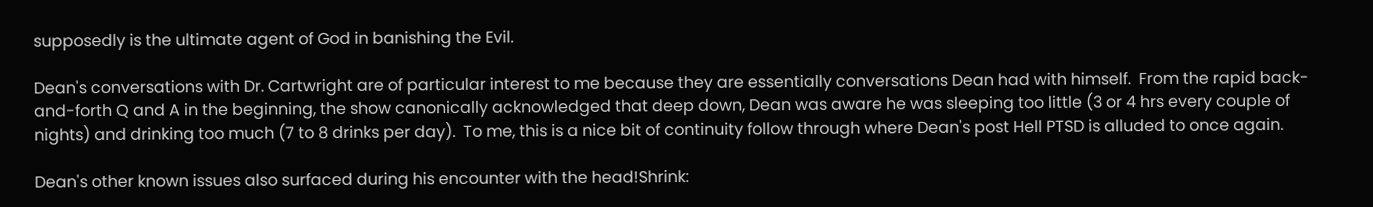supposedly is the ultimate agent of God in banishing the Evil.

Dean's conversations with Dr. Cartwright are of particular interest to me because they are essentially conversations Dean had with himself.  From the rapid back-and-forth Q and A in the beginning, the show canonically acknowledged that deep down, Dean was aware he was sleeping too little (3 or 4 hrs every couple of nights) and drinking too much (7 to 8 drinks per day).  To me, this is a nice bit of continuity follow through where Dean's post Hell PTSD is alluded to once again.

Dean's other known issues also surfaced during his encounter with the head!Shrink: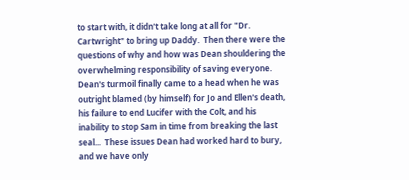to start with, it didn't take long at all for "Dr. Cartwright" to bring up Daddy.  Then there were the questions of why and how was Dean shouldering the overwhelming responsibility of saving everyone.  Dean's turmoil finally came to a head when he was outright blamed (by himself) for Jo and Ellen's death, his failure to end Lucifer with the Colt, and his inability to stop Sam in time from breaking the last seal...  These issues Dean had worked hard to bury, and we have only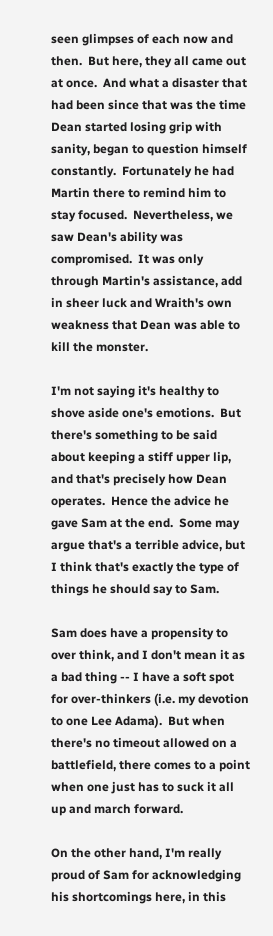seen glimpses of each now and then.  But here, they all came out at once.  And what a disaster that had been since that was the time Dean started losing grip with sanity, began to question himself constantly.  Fortunately he had Martin there to remind him to stay focused.  Nevertheless, we saw Dean's ability was compromised.  It was only through Martin's assistance, add in sheer luck and Wraith's own weakness that Dean was able to kill the monster.

I'm not saying it's healthy to shove aside one's emotions.  But there's something to be said about keeping a stiff upper lip, and that's precisely how Dean operates.  Hence the advice he gave Sam at the end.  Some may argue that's a terrible advice, but I think that's exactly the type of things he should say to Sam.

Sam does have a propensity to over think, and I don't mean it as a bad thing -- I have a soft spot for over-thinkers (i.e. my devotion to one Lee Adama).  But when there's no timeout allowed on a battlefield, there comes to a point when one just has to suck it all up and march forward.

On the other hand, I'm really proud of Sam for acknowledging his shortcomings here, in this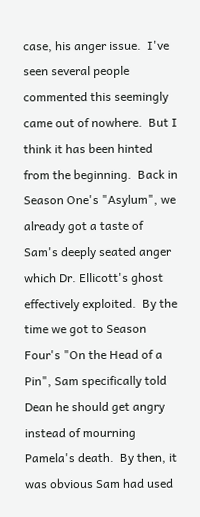case, his anger issue.  I've seen several people commented this seemingly came out of nowhere.  But I think it has been hinted from the beginning.  Back in Season One's "Asylum", we already got a taste of Sam's deeply seated anger which Dr. Ellicott's ghost effectively exploited.  By the time we got to Season Four's "On the Head of a Pin", Sam specifically told Dean he should get angry instead of mourning Pamela's death.  By then, it was obvious Sam had used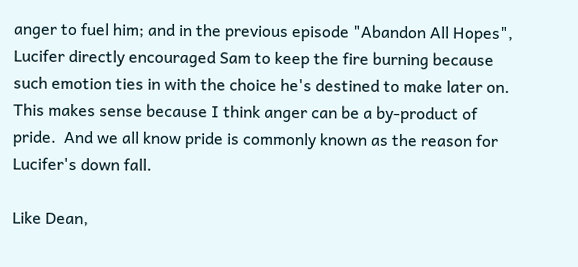anger to fuel him; and in the previous episode "Abandon All Hopes", Lucifer directly encouraged Sam to keep the fire burning because such emotion ties in with the choice he's destined to make later on.  This makes sense because I think anger can be a by-product of pride.  And we all know pride is commonly known as the reason for Lucifer's down fall.

Like Dean,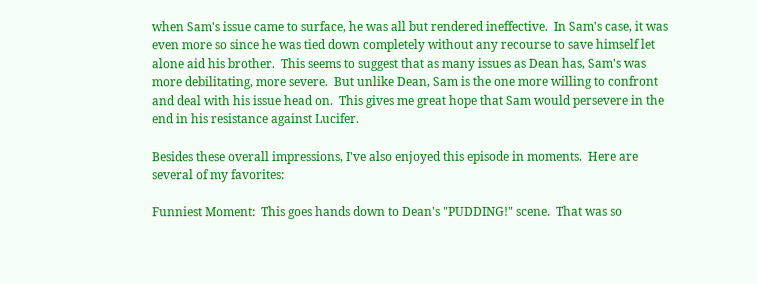when Sam's issue came to surface, he was all but rendered ineffective.  In Sam's case, it was even more so since he was tied down completely without any recourse to save himself let alone aid his brother.  This seems to suggest that as many issues as Dean has, Sam's was more debilitating, more severe.  But unlike Dean, Sam is the one more willing to confront and deal with his issue head on.  This gives me great hope that Sam would persevere in the end in his resistance against Lucifer.

Besides these overall impressions, I've also enjoyed this episode in moments.  Here are several of my favorites:

Funniest Moment:  This goes hands down to Dean's "PUDDING!" scene.  That was so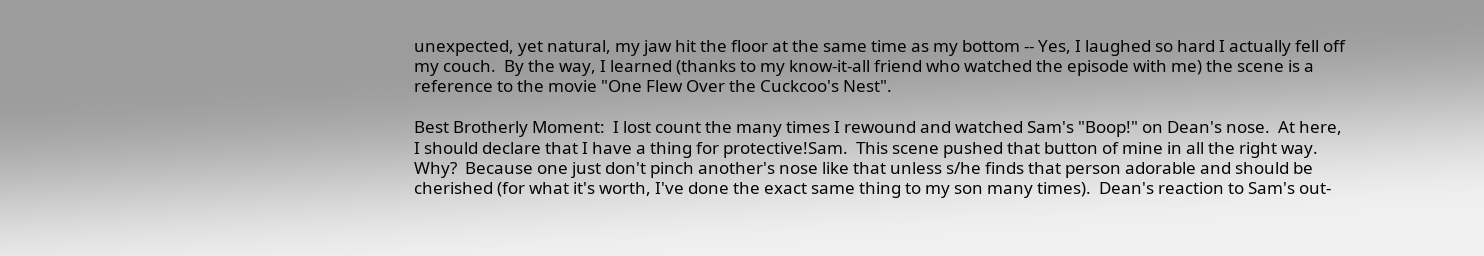unexpected, yet natural, my jaw hit the floor at the same time as my bottom -- Yes, I laughed so hard I actually fell off my couch.  By the way, I learned (thanks to my know-it-all friend who watched the episode with me) the scene is a reference to the movie "One Flew Over the Cuckcoo's Nest".

Best Brotherly Moment:  I lost count the many times I rewound and watched Sam's "Boop!" on Dean's nose.  At here, I should declare that I have a thing for protective!Sam.  This scene pushed that button of mine in all the right way.  Why?  Because one just don't pinch another's nose like that unless s/he finds that person adorable and should be cherished (for what it's worth, I've done the exact same thing to my son many times).  Dean's reaction to Sam's out-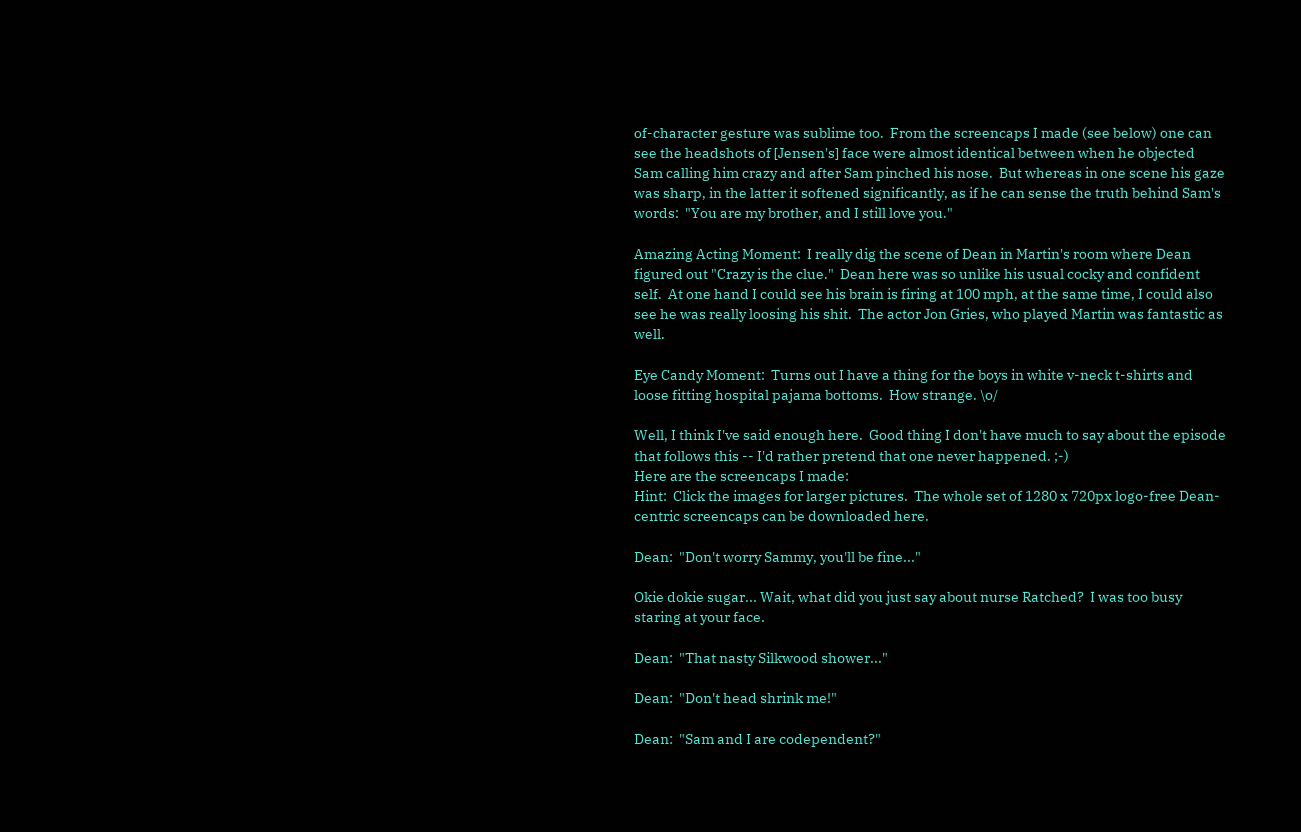of-character gesture was sublime too.  From the screencaps I made (see below) one can see the headshots of [Jensen's] face were almost identical between when he objected Sam calling him crazy and after Sam pinched his nose.  But whereas in one scene his gaze was sharp, in the latter it softened significantly, as if he can sense the truth behind Sam's words:  "You are my brother, and I still love you."

Amazing Acting Moment:  I really dig the scene of Dean in Martin's room where Dean figured out "Crazy is the clue."  Dean here was so unlike his usual cocky and confident self.  At one hand I could see his brain is firing at 100 mph, at the same time, I could also see he was really loosing his shit.  The actor Jon Gries, who played Martin was fantastic as well.

Eye Candy Moment:  Turns out I have a thing for the boys in white v-neck t-shirts and loose fitting hospital pajama bottoms.  How strange. \o/

Well, I think I've said enough here.  Good thing I don't have much to say about the episode that follows this -- I'd rather pretend that one never happened. ;-)
Here are the screencaps I made:
Hint:  Click the images for larger pictures.  The whole set of 1280 x 720px logo-free Dean-centric screencaps can be downloaded here.

Dean:  "Don't worry Sammy, you'll be fine..."

Okie dokie sugar... Wait, what did you just say about nurse Ratched?  I was too busy staring at your face.

Dean:  "That nasty Silkwood shower..."

Dean:  "Don't head shrink me!"

Dean:  "Sam and I are codependent?"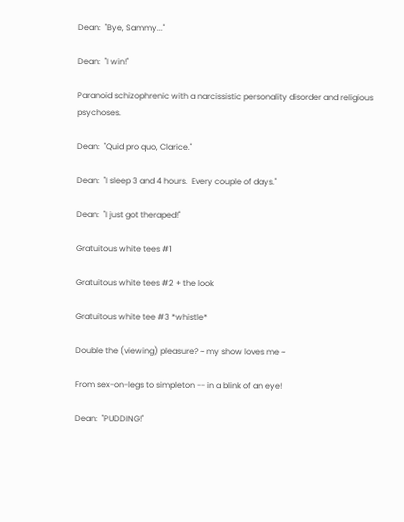Dean:  "Bye, Sammy..."

Dean:  "I win!"

Paranoid schizophrenic with a narcissistic personality disorder and religious psychoses.

Dean:  "Quid pro quo, Clarice."

Dean:  "I sleep 3 and 4 hours.  Every couple of days."

Dean:  "I just got theraped!"

Gratuitous white tees #1

Gratuitous white tees #2 + the look

Gratuitous white tee #3 *whistle*

Double the (viewing) pleasure? ~ my show loves me ~

From sex-on-legs to simpleton -- in a blink of an eye!

Dean:  "PUDDING!"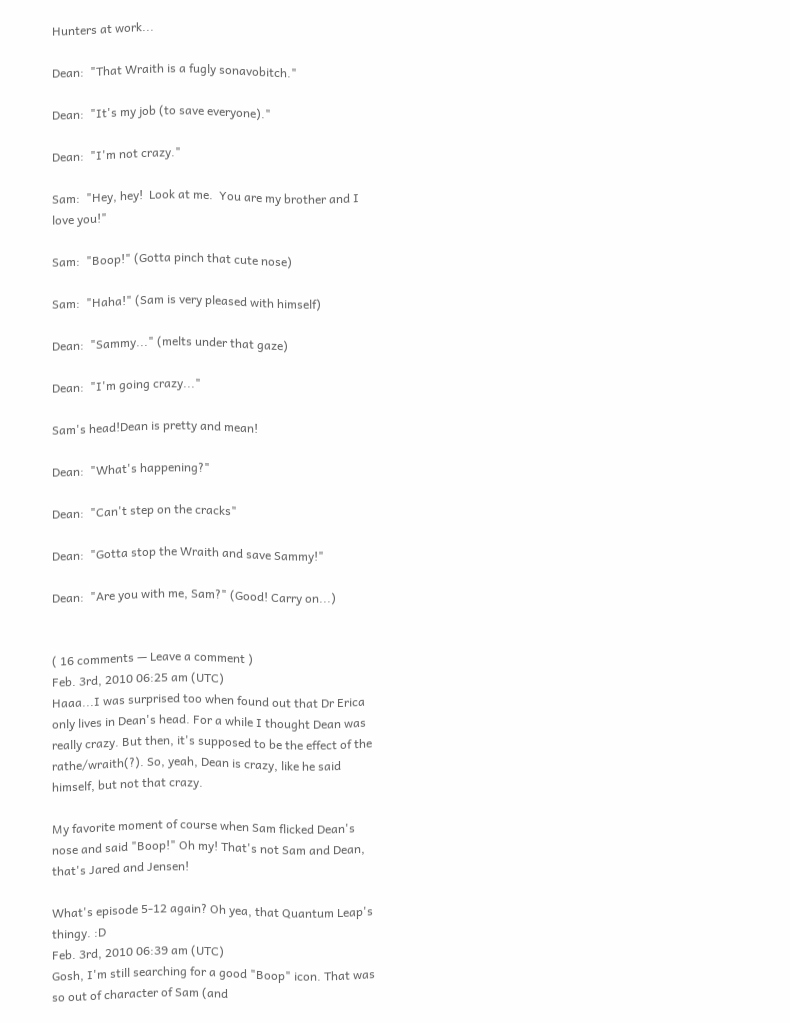Hunters at work...

Dean:  "That Wraith is a fugly sonavobitch."

Dean:  "It's my job (to save everyone)."

Dean:  "I'm not crazy."

Sam:  "Hey, hey!  Look at me.  You are my brother and I love you!"

Sam:  "Boop!" (Gotta pinch that cute nose)

Sam:  "Haha!" (Sam is very pleased with himself)

Dean:  "Sammy..." (melts under that gaze)

Dean:  "I'm going crazy..."

Sam's head!Dean is pretty and mean!

Dean:  "What's happening?"

Dean:  "Can't step on the cracks"

Dean:  "Gotta stop the Wraith and save Sammy!"

Dean:  "Are you with me, Sam?" (Good! Carry on...)


( 16 comments — Leave a comment )
Feb. 3rd, 2010 06:25 am (UTC)
Haaa...I was surprised too when found out that Dr Erica only lives in Dean's head. For a while I thought Dean was really crazy. But then, it's supposed to be the effect of the rathe/wraith(?). So, yeah, Dean is crazy, like he said himself, but not that crazy.

My favorite moment of course when Sam flicked Dean's nose and said "Boop!" Oh my! That's not Sam and Dean, that's Jared and Jensen!

What's episode 5-12 again? Oh yea, that Quantum Leap's thingy. :D
Feb. 3rd, 2010 06:39 am (UTC)
Gosh, I'm still searching for a good "Boop" icon. That was so out of character of Sam (and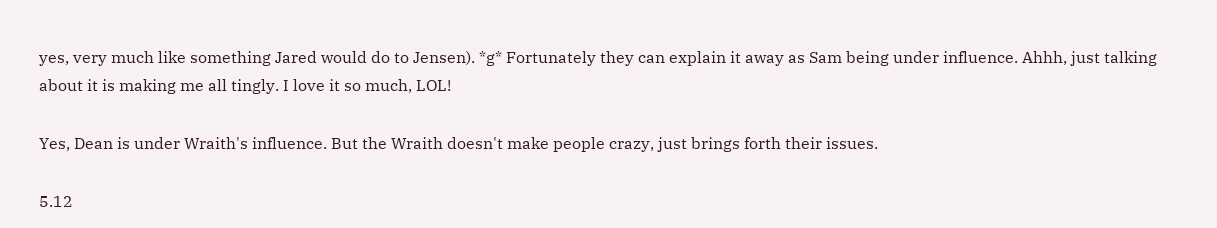yes, very much like something Jared would do to Jensen). *g* Fortunately they can explain it away as Sam being under influence. Ahhh, just talking about it is making me all tingly. I love it so much, LOL!

Yes, Dean is under Wraith's influence. But the Wraith doesn't make people crazy, just brings forth their issues.

5.12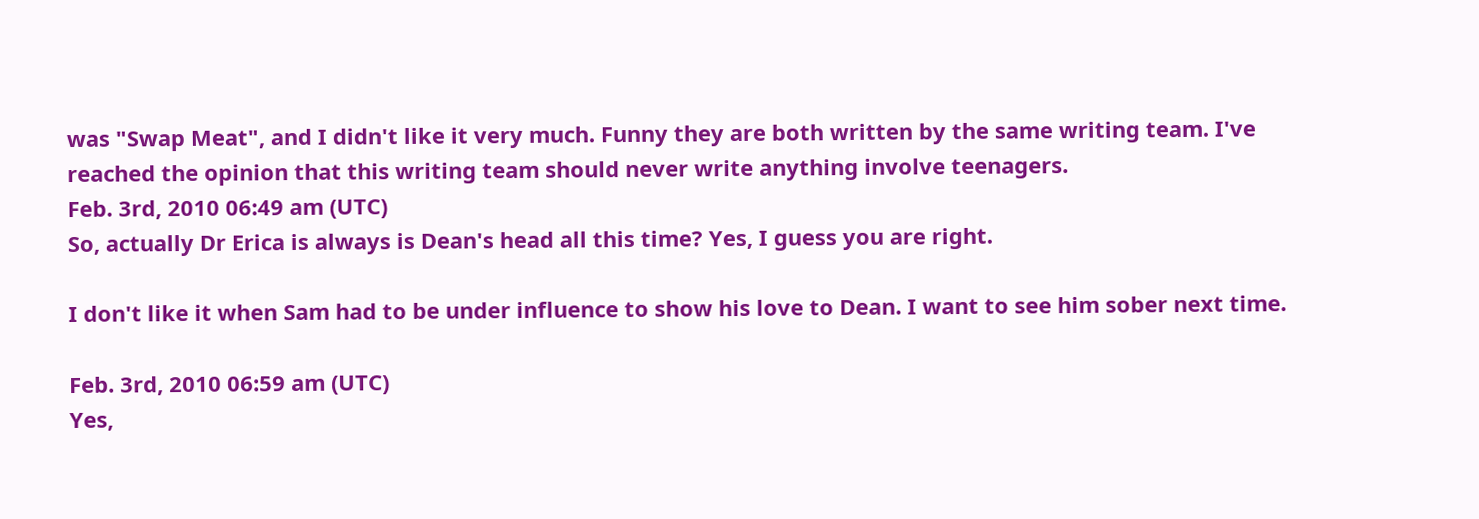was "Swap Meat", and I didn't like it very much. Funny they are both written by the same writing team. I've reached the opinion that this writing team should never write anything involve teenagers.
Feb. 3rd, 2010 06:49 am (UTC)
So, actually Dr Erica is always is Dean's head all this time? Yes, I guess you are right.

I don't like it when Sam had to be under influence to show his love to Dean. I want to see him sober next time.

Feb. 3rd, 2010 06:59 am (UTC)
Yes,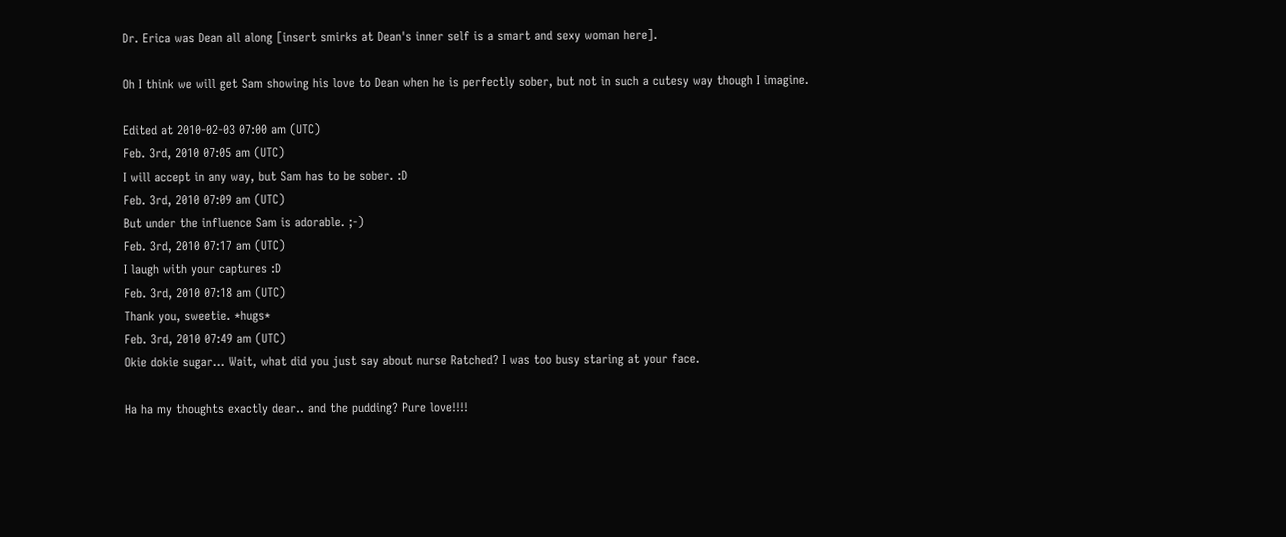Dr. Erica was Dean all along [insert smirks at Dean's inner self is a smart and sexy woman here].

Oh I think we will get Sam showing his love to Dean when he is perfectly sober, but not in such a cutesy way though I imagine.

Edited at 2010-02-03 07:00 am (UTC)
Feb. 3rd, 2010 07:05 am (UTC)
I will accept in any way, but Sam has to be sober. :D
Feb. 3rd, 2010 07:09 am (UTC)
But under the influence Sam is adorable. ;-)
Feb. 3rd, 2010 07:17 am (UTC)
I laugh with your captures :D
Feb. 3rd, 2010 07:18 am (UTC)
Thank you, sweetie. *hugs*
Feb. 3rd, 2010 07:49 am (UTC)
Okie dokie sugar... Wait, what did you just say about nurse Ratched? I was too busy staring at your face.

Ha ha my thoughts exactly dear.. and the pudding? Pure love!!!!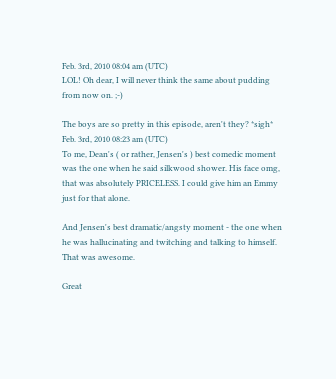Feb. 3rd, 2010 08:04 am (UTC)
LOL! Oh dear, I will never think the same about pudding from now on. ;-)

The boys are so pretty in this episode, aren't they? *sigh*
Feb. 3rd, 2010 08:23 am (UTC)
To me, Dean's ( or rather, Jensen's ) best comedic moment was the one when he said silkwood shower. His face omg, that was absolutely PRICELESS. I could give him an Emmy just for that alone.

And Jensen's best dramatic/angsty moment - the one when he was hallucinating and twitching and talking to himself. That was awesome.

Great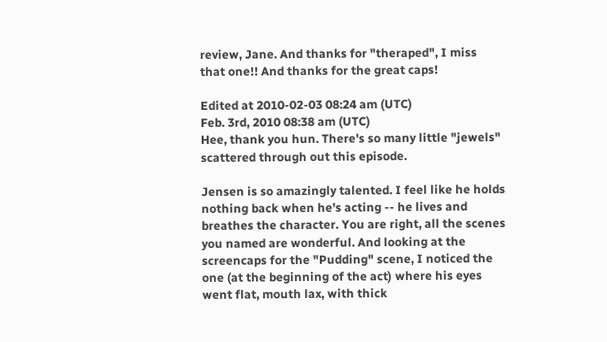review, Jane. And thanks for "theraped", I miss that one!! And thanks for the great caps!

Edited at 2010-02-03 08:24 am (UTC)
Feb. 3rd, 2010 08:38 am (UTC)
Hee, thank you hun. There's so many little "jewels" scattered through out this episode.

Jensen is so amazingly talented. I feel like he holds nothing back when he's acting -- he lives and breathes the character. You are right, all the scenes you named are wonderful. And looking at the screencaps for the "Pudding" scene, I noticed the one (at the beginning of the act) where his eyes went flat, mouth lax, with thick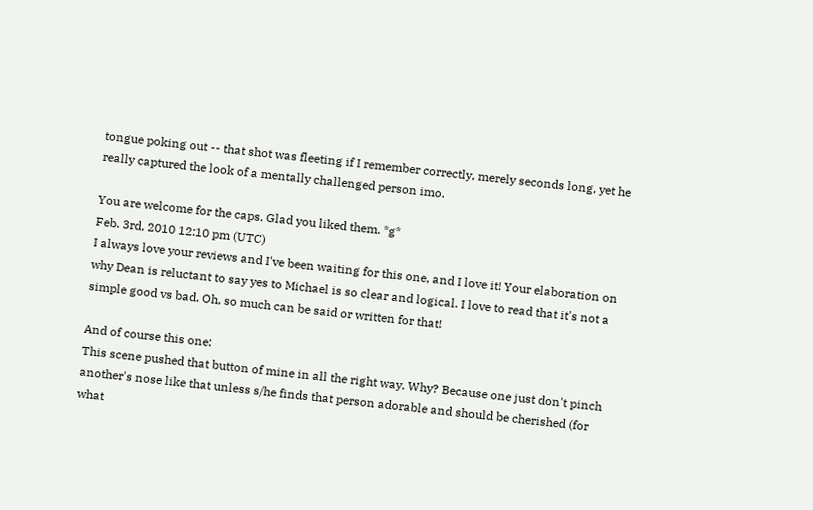tongue poking out -- that shot was fleeting if I remember correctly, merely seconds long, yet he really captured the look of a mentally challenged person imo.

You are welcome for the caps. Glad you liked them. *g*
Feb. 3rd, 2010 12:10 pm (UTC)
I always love your reviews and I've been waiting for this one, and I love it! Your elaboration on why Dean is reluctant to say yes to Michael is so clear and logical. I love to read that it's not a simple good vs bad. Oh, so much can be said or written for that!

And of course this one:
This scene pushed that button of mine in all the right way. Why? Because one just don't pinch another's nose like that unless s/he finds that person adorable and should be cherished (for what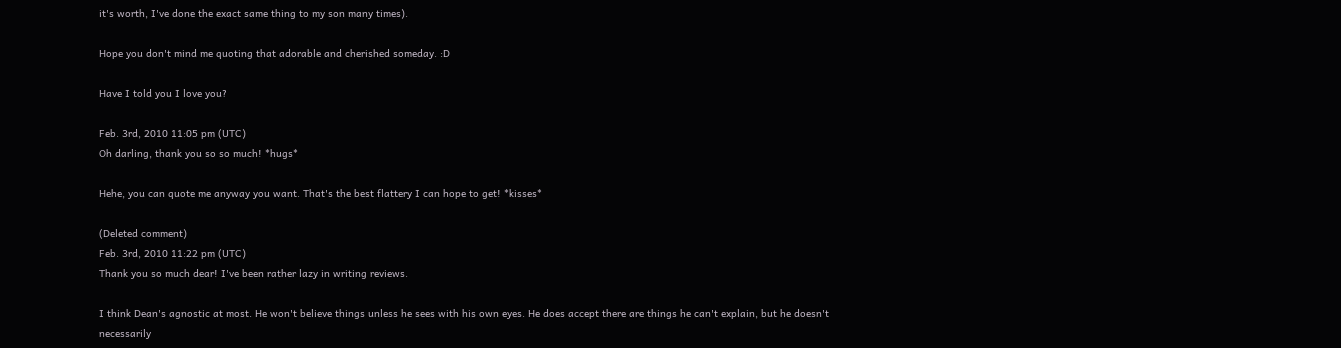it's worth, I've done the exact same thing to my son many times).

Hope you don't mind me quoting that adorable and cherished someday. :D

Have I told you I love you?

Feb. 3rd, 2010 11:05 pm (UTC)
Oh darling, thank you so so much! *hugs*

Hehe, you can quote me anyway you want. That's the best flattery I can hope to get! *kisses*

(Deleted comment)
Feb. 3rd, 2010 11:22 pm (UTC)
Thank you so much dear! I've been rather lazy in writing reviews.

I think Dean's agnostic at most. He won't believe things unless he sees with his own eyes. He does accept there are things he can't explain, but he doesn't necessarily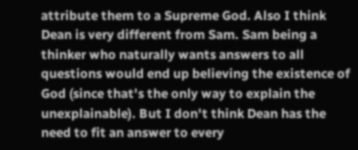attribute them to a Supreme God. Also I think Dean is very different from Sam. Sam being a thinker who naturally wants answers to all questions would end up believing the existence of God (since that's the only way to explain the unexplainable). But I don't think Dean has the need to fit an answer to every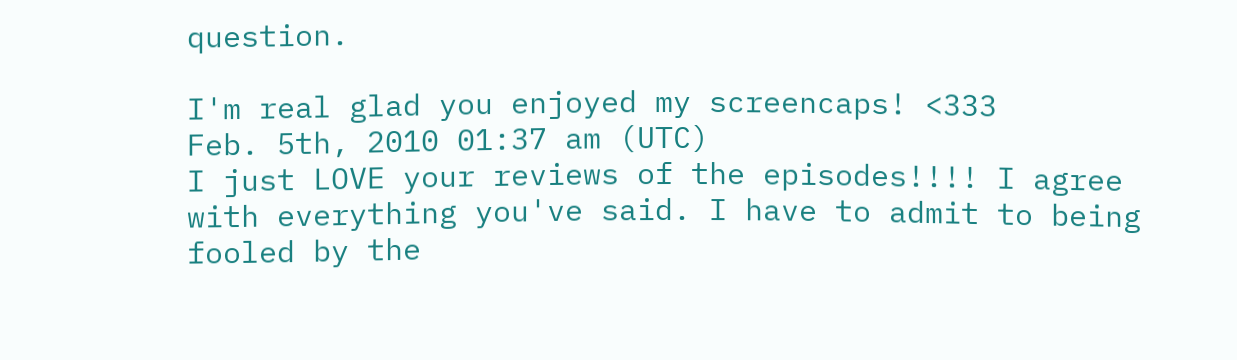question.

I'm real glad you enjoyed my screencaps! <333
Feb. 5th, 2010 01:37 am (UTC)
I just LOVE your reviews of the episodes!!!! I agree with everything you've said. I have to admit to being fooled by the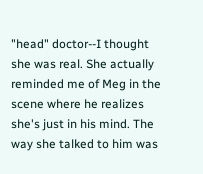"head" doctor--I thought she was real. She actually reminded me of Meg in the scene where he realizes she's just in his mind. The way she talked to him was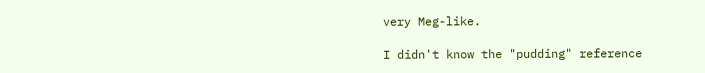very Meg-like.

I didn't know the "pudding" reference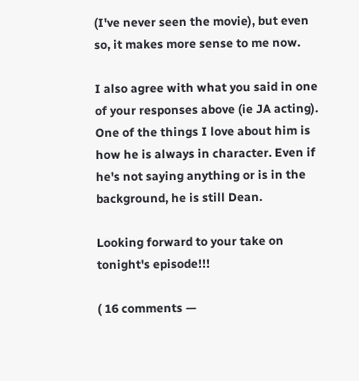(I've never seen the movie), but even so, it makes more sense to me now.

I also agree with what you said in one of your responses above (ie JA acting). One of the things I love about him is how he is always in character. Even if he's not saying anything or is in the background, he is still Dean.

Looking forward to your take on tonight's episode!!!

( 16 comments —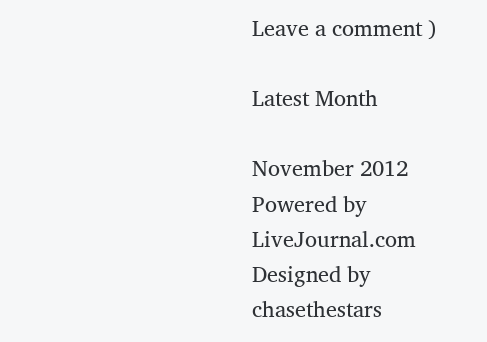Leave a comment )

Latest Month

November 2012
Powered by LiveJournal.com
Designed by chasethestars